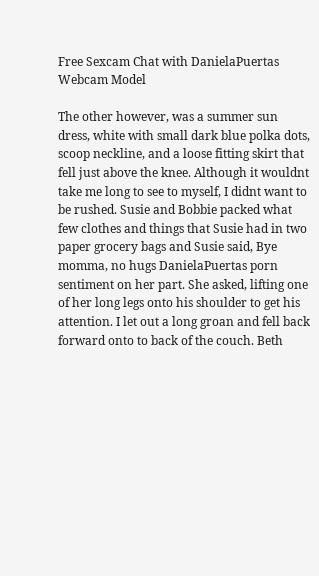Free Sexcam Chat with DanielaPuertas Webcam Model

The other however, was a summer sun dress, white with small dark blue polka dots, scoop neckline, and a loose fitting skirt that fell just above the knee. Although it wouldnt take me long to see to myself, I didnt want to be rushed. Susie and Bobbie packed what few clothes and things that Susie had in two paper grocery bags and Susie said, Bye momma, no hugs DanielaPuertas porn sentiment on her part. She asked, lifting one of her long legs onto his shoulder to get his attention. I let out a long groan and fell back forward onto to back of the couch. Beth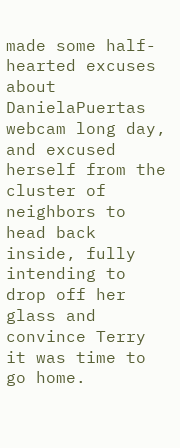made some half-hearted excuses about DanielaPuertas webcam long day, and excused herself from the cluster of neighbors to head back inside, fully intending to drop off her glass and convince Terry it was time to go home.